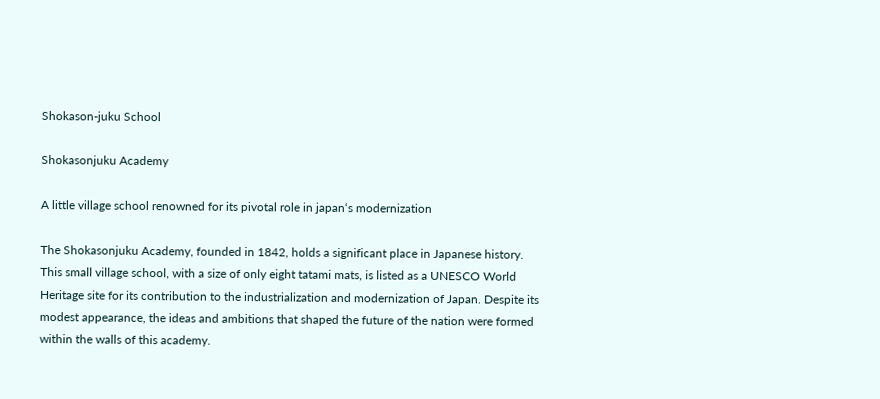Shokason-juku School

Shokasonjuku Academy

A little village school renowned for its pivotal role in japan‘s modernization

The Shokasonjuku Academy, founded in 1842, holds a significant place in Japanese history. This small village school, with a size of only eight tatami mats, is listed as a UNESCO World Heritage site for its contribution to the industrialization and modernization of Japan. Despite its modest appearance, the ideas and ambitions that shaped the future of the nation were formed within the walls of this academy.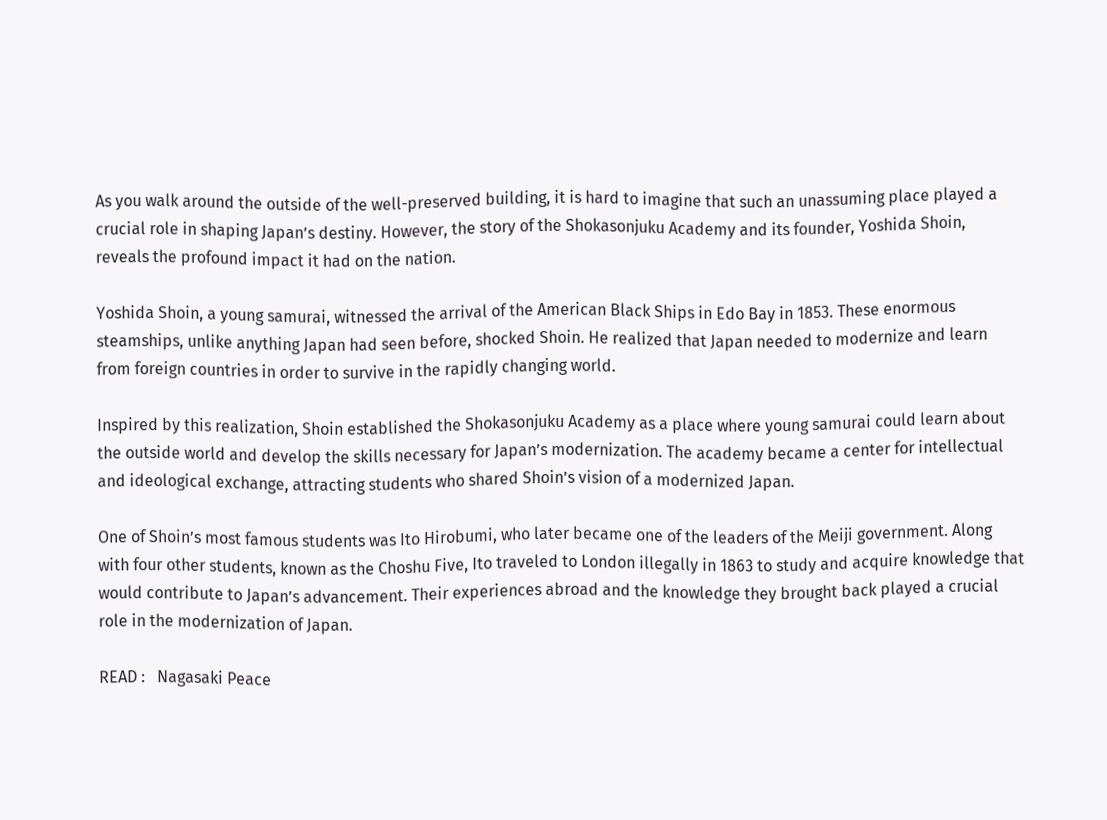As you walk around the outside of the well-preserved building, it is hard to imagine that such an unassuming place played a crucial role in shaping Japan’s destiny. However, the story of the Shokasonjuku Academy and its founder, Yoshida Shoin, reveals the profound impact it had on the nation.

Yoshida Shoin, a young samurai, witnessed the arrival of the American Black Ships in Edo Bay in 1853. These enormous steamships, unlike anything Japan had seen before, shocked Shoin. He realized that Japan needed to modernize and learn from foreign countries in order to survive in the rapidly changing world.

Inspired by this realization, Shoin established the Shokasonjuku Academy as a place where young samurai could learn about the outside world and develop the skills necessary for Japan’s modernization. The academy became a center for intellectual and ideological exchange, attracting students who shared Shoin’s vision of a modernized Japan.

One of Shoin’s most famous students was Ito Hirobumi, who later became one of the leaders of the Meiji government. Along with four other students, known as the Choshu Five, Ito traveled to London illegally in 1863 to study and acquire knowledge that would contribute to Japan’s advancement. Their experiences abroad and the knowledge they brought back played a crucial role in the modernization of Japan.

READ :   Nagasaki Peace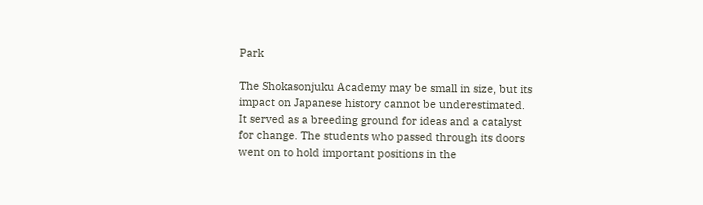Park

The Shokasonjuku Academy may be small in size, but its impact on Japanese history cannot be underestimated. It served as a breeding ground for ideas and a catalyst for change. The students who passed through its doors went on to hold important positions in the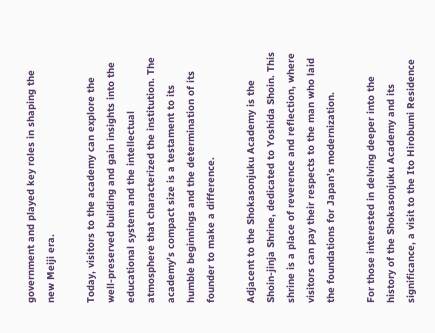government and played key roles in shaping the new Meiji era.

Today, visitors to the academy can explore the well-preserved building and gain insights into the educational system and the intellectual atmosphere that characterized the institution. The academy’s compact size is a testament to its humble beginnings and the determination of its founder to make a difference.

Adjacent to the Shokasonjuku Academy is the Shoin-jinja Shrine, dedicated to Yoshida Shoin. This shrine is a place of reverence and reflection, where visitors can pay their respects to the man who laid the foundations for Japan’s modernization.

For those interested in delving deeper into the history of the Shokasonjuku Academy and its significance, a visit to the Ito Hirobumi Residence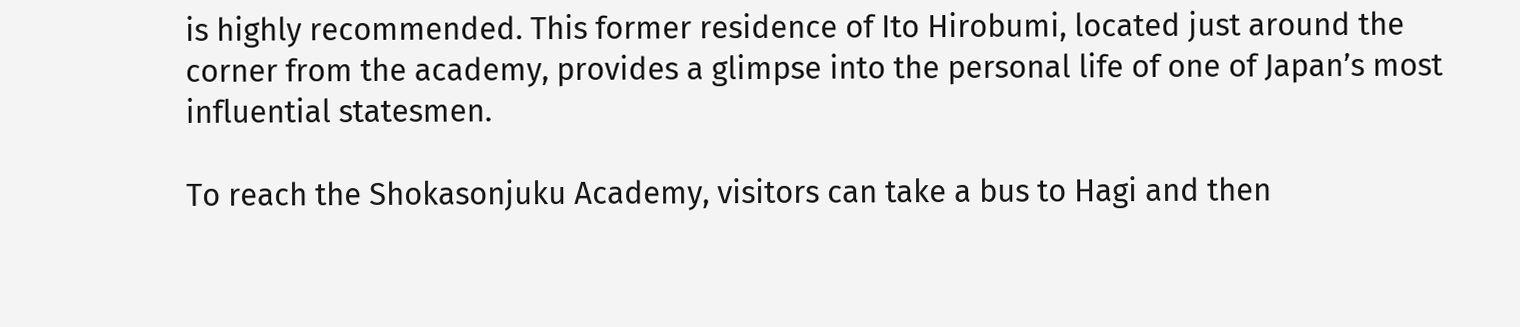is highly recommended. This former residence of Ito Hirobumi, located just around the corner from the academy, provides a glimpse into the personal life of one of Japan’s most influential statesmen.

To reach the Shokasonjuku Academy, visitors can take a bus to Hagi and then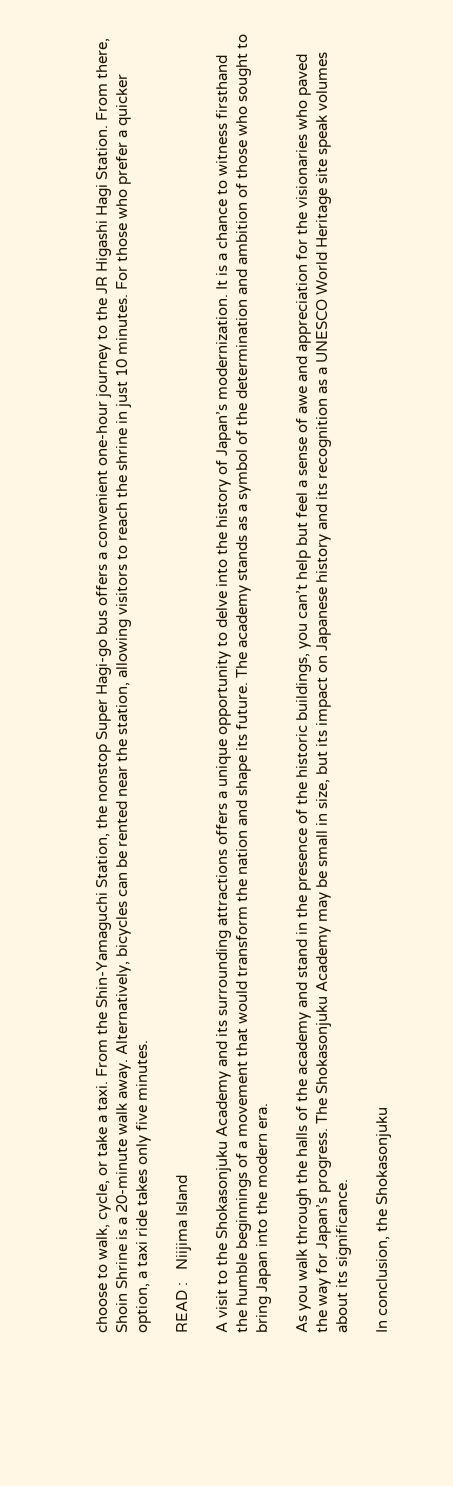choose to walk, cycle, or take a taxi. From the Shin-Yamaguchi Station, the nonstop Super Hagi-go bus offers a convenient one-hour journey to the JR Higashi Hagi Station. From there, Shoin Shrine is a 20-minute walk away. Alternatively, bicycles can be rented near the station, allowing visitors to reach the shrine in just 10 minutes. For those who prefer a quicker option, a taxi ride takes only five minutes.

READ :   Niijima Island

A visit to the Shokasonjuku Academy and its surrounding attractions offers a unique opportunity to delve into the history of Japan’s modernization. It is a chance to witness firsthand the humble beginnings of a movement that would transform the nation and shape its future. The academy stands as a symbol of the determination and ambition of those who sought to bring Japan into the modern era.

As you walk through the halls of the academy and stand in the presence of the historic buildings, you can’t help but feel a sense of awe and appreciation for the visionaries who paved the way for Japan’s progress. The Shokasonjuku Academy may be small in size, but its impact on Japanese history and its recognition as a UNESCO World Heritage site speak volumes about its significance.

In conclusion, the Shokasonjuku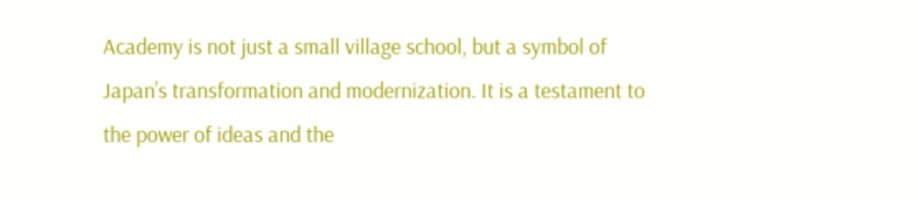Academy is not just a small village school, but a symbol of Japan’s transformation and modernization. It is a testament to the power of ideas and the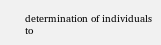determination of individuals to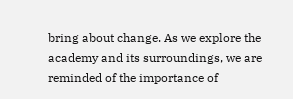bring about change. As we explore the academy and its surroundings, we are reminded of the importance of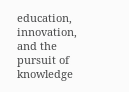education, innovation, and the pursuit of knowledge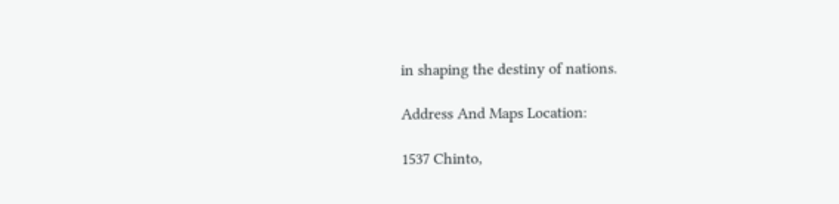in shaping the destiny of nations.

Address And Maps Location:

1537 Chinto,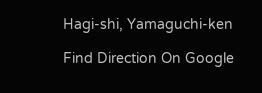Hagi-shi, Yamaguchi-ken

Find Direction On Google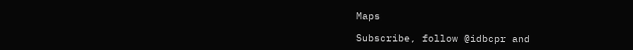Maps

Subscribe, follow @idbcpr and